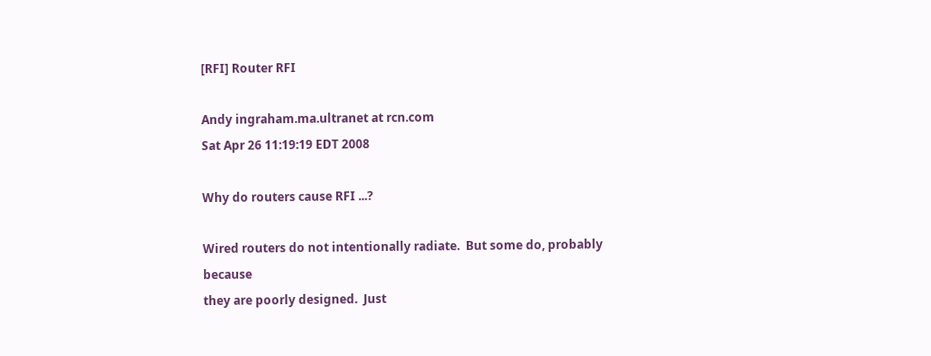[RFI] Router RFI

Andy ingraham.ma.ultranet at rcn.com
Sat Apr 26 11:19:19 EDT 2008

Why do routers cause RFI ...?

Wired routers do not intentionally radiate.  But some do, probably because
they are poorly designed.  Just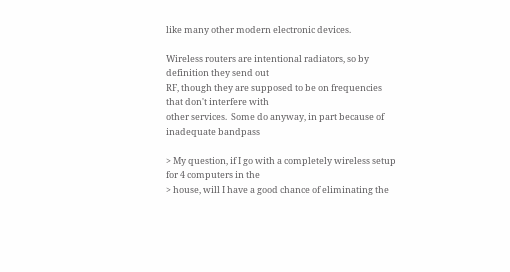like many other modern electronic devices.

Wireless routers are intentional radiators, so by definition they send out
RF, though they are supposed to be on frequencies that don't interfere with
other services.  Some do anyway, in part because of inadequate bandpass

> My question, if I go with a completely wireless setup for 4 computers in the
> house, will I have a good chance of eliminating the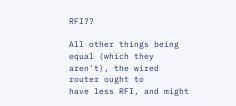RFI??

All other things being equal (which they aren't), the wired router ought to
have less RFI, and might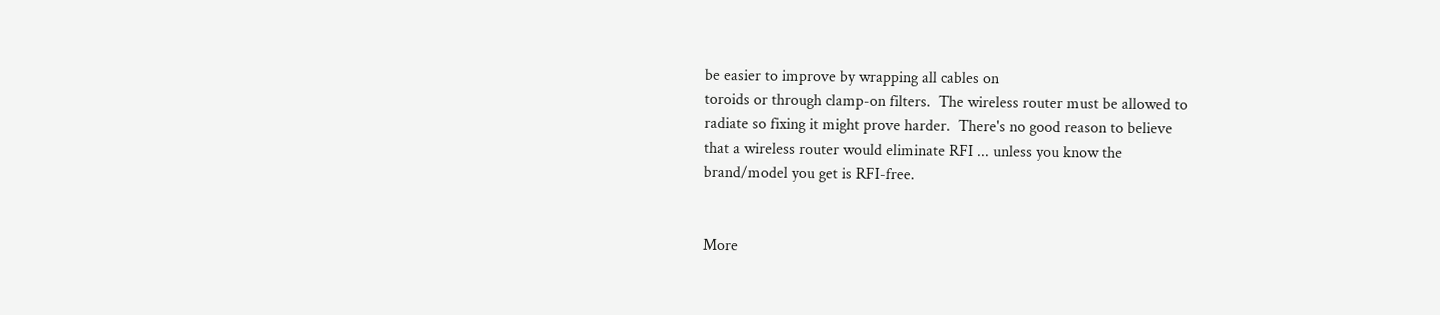be easier to improve by wrapping all cables on
toroids or through clamp-on filters.  The wireless router must be allowed to
radiate so fixing it might prove harder.  There's no good reason to believe
that a wireless router would eliminate RFI ... unless you know the
brand/model you get is RFI-free.


More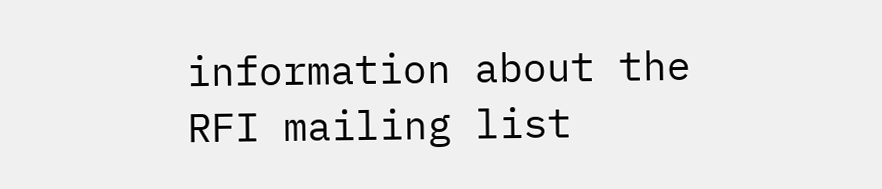information about the RFI mailing list